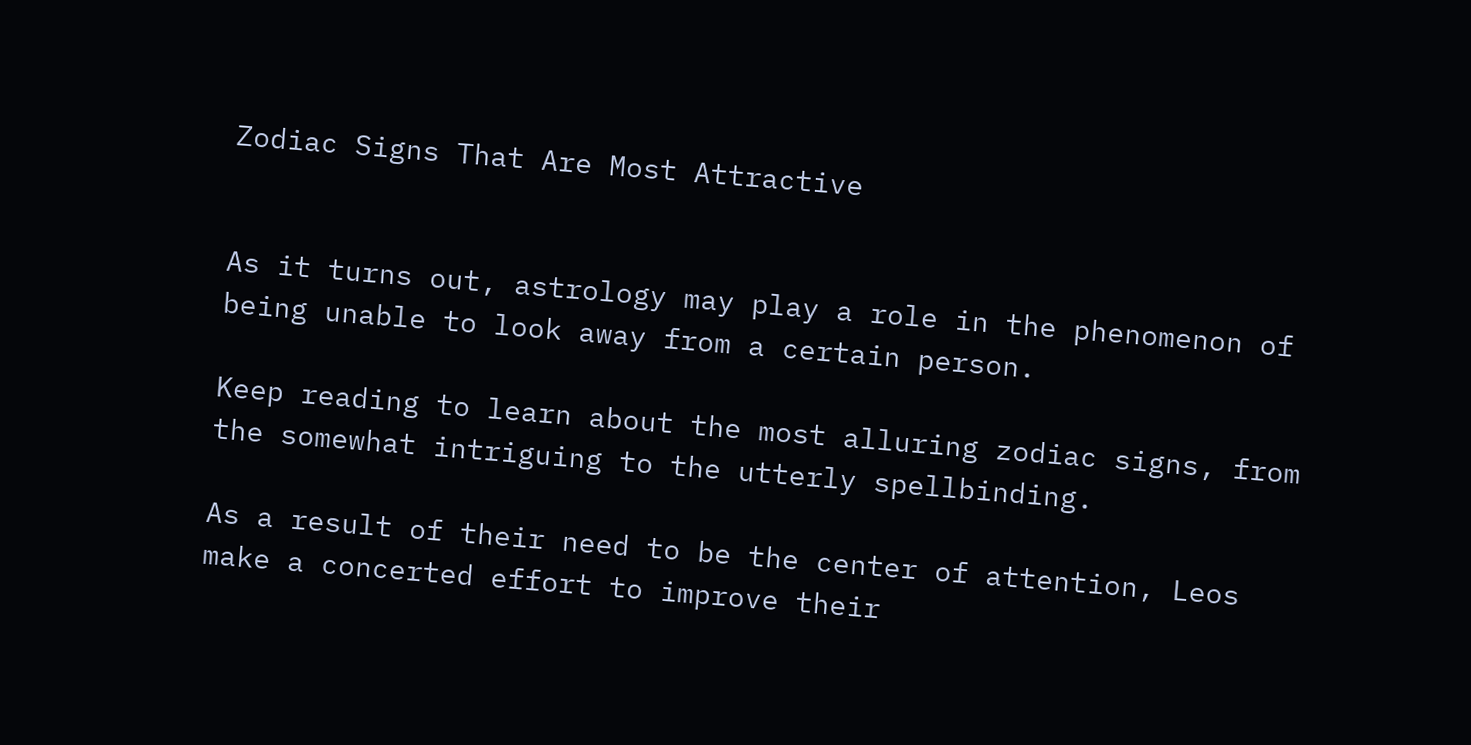Zodiac Signs That Are Most Attractive


As it turns out, astrology may play a role in the phenomenon of being unable to look away from a certain person.

Keep reading to learn about the most alluring zodiac signs, from the somewhat intriguing to the utterly spellbinding.

As a result of their need to be the center of attention, Leos make a concerted effort to improve their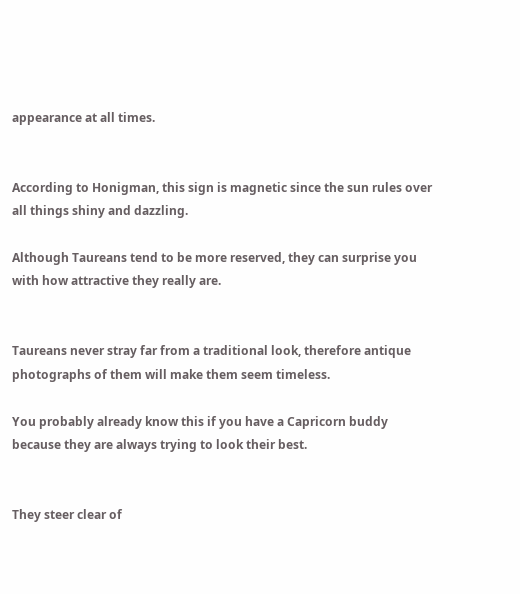appearance at all times.


According to Honigman, this sign is magnetic since the sun rules over all things shiny and dazzling.

Although Taureans tend to be more reserved, they can surprise you with how attractive they really are.


Taureans never stray far from a traditional look, therefore antique photographs of them will make them seem timeless.

You probably already know this if you have a Capricorn buddy because they are always trying to look their best.


They steer clear of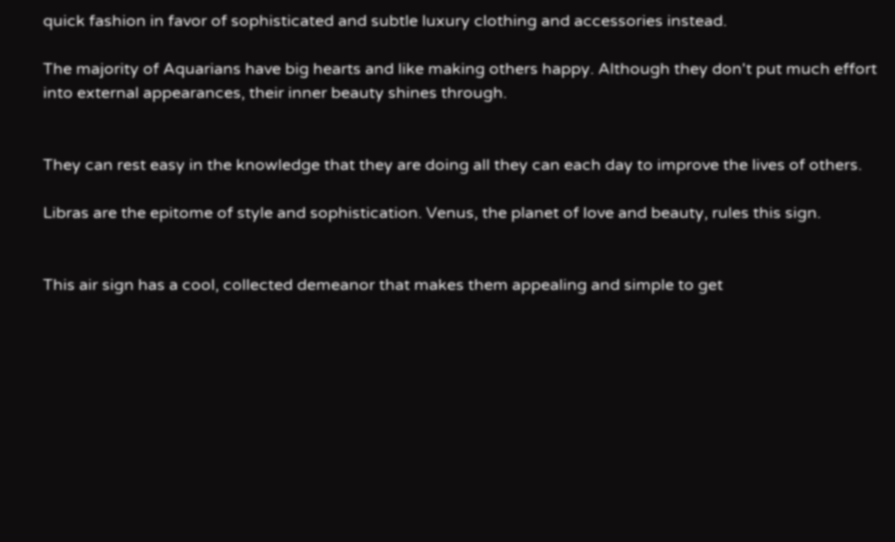quick fashion in favor of sophisticated and subtle luxury clothing and accessories instead.

The majority of Aquarians have big hearts and like making others happy. Although they don't put much effort into external appearances, their inner beauty shines through.


They can rest easy in the knowledge that they are doing all they can each day to improve the lives of others.

Libras are the epitome of style and sophistication. Venus, the planet of love and beauty, rules this sign.


This air sign has a cool, collected demeanor that makes them appealing and simple to get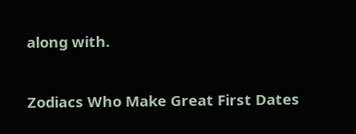along with.

Zodiacs Who Make Great First Dates